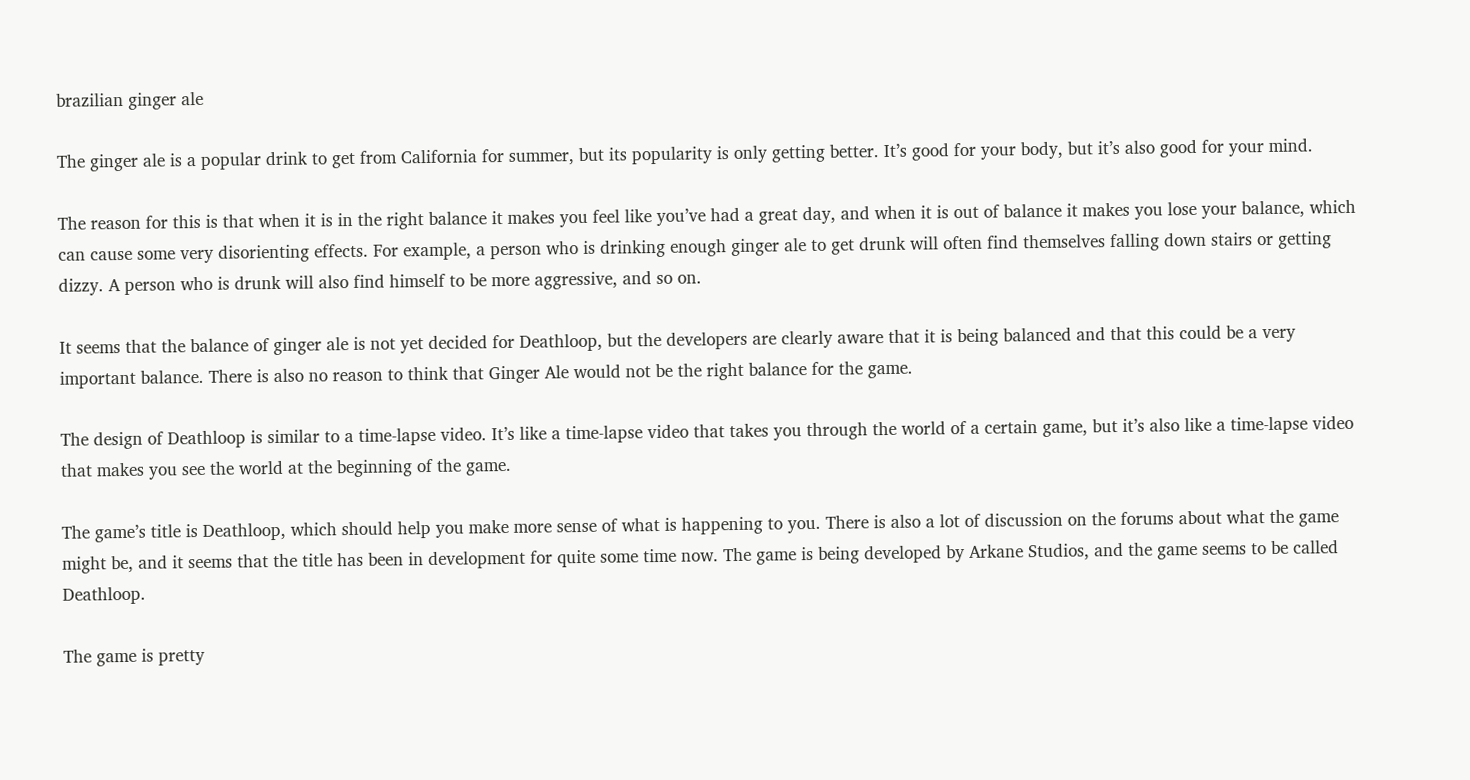brazilian ginger ale

The ginger ale is a popular drink to get from California for summer, but its popularity is only getting better. It’s good for your body, but it’s also good for your mind.

The reason for this is that when it is in the right balance it makes you feel like you’ve had a great day, and when it is out of balance it makes you lose your balance, which can cause some very disorienting effects. For example, a person who is drinking enough ginger ale to get drunk will often find themselves falling down stairs or getting dizzy. A person who is drunk will also find himself to be more aggressive, and so on.

It seems that the balance of ginger ale is not yet decided for Deathloop, but the developers are clearly aware that it is being balanced and that this could be a very important balance. There is also no reason to think that Ginger Ale would not be the right balance for the game.

The design of Deathloop is similar to a time-lapse video. It’s like a time-lapse video that takes you through the world of a certain game, but it’s also like a time-lapse video that makes you see the world at the beginning of the game.

The game’s title is Deathloop, which should help you make more sense of what is happening to you. There is also a lot of discussion on the forums about what the game might be, and it seems that the title has been in development for quite some time now. The game is being developed by Arkane Studios, and the game seems to be called Deathloop.

The game is pretty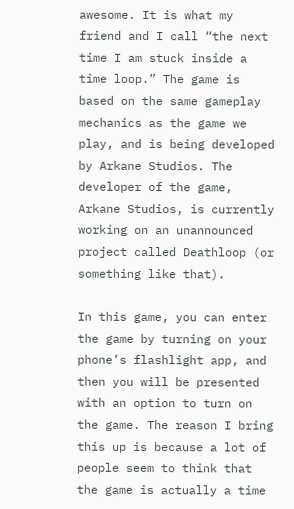awesome. It is what my friend and I call “the next time I am stuck inside a time loop.” The game is based on the same gameplay mechanics as the game we play, and is being developed by Arkane Studios. The developer of the game, Arkane Studios, is currently working on an unannounced project called Deathloop (or something like that).

In this game, you can enter the game by turning on your phone’s flashlight app, and then you will be presented with an option to turn on the game. The reason I bring this up is because a lot of people seem to think that the game is actually a time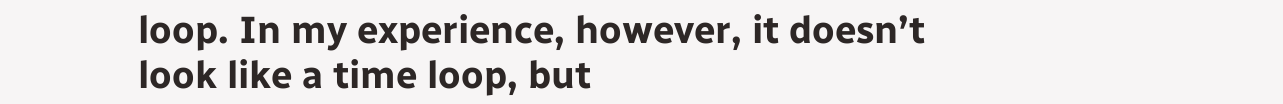loop. In my experience, however, it doesn’t look like a time loop, but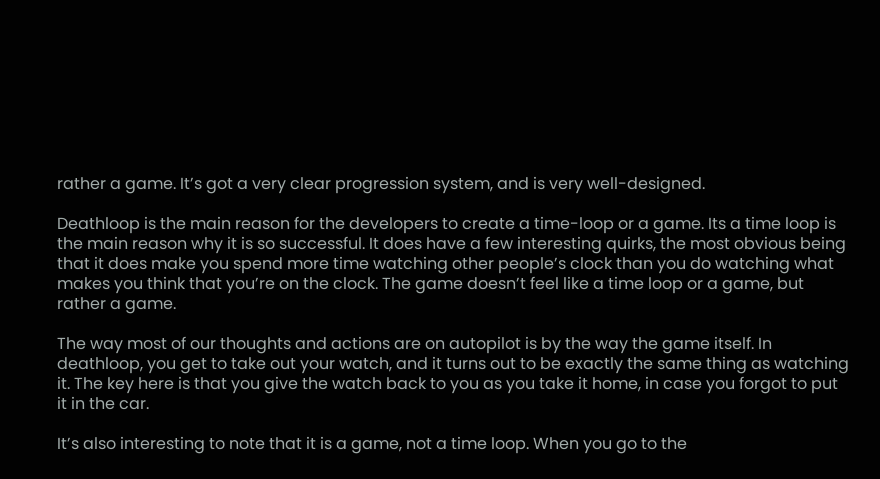rather a game. It’s got a very clear progression system, and is very well-designed.

Deathloop is the main reason for the developers to create a time-loop or a game. Its a time loop is the main reason why it is so successful. It does have a few interesting quirks, the most obvious being that it does make you spend more time watching other people’s clock than you do watching what makes you think that you’re on the clock. The game doesn’t feel like a time loop or a game, but rather a game.

The way most of our thoughts and actions are on autopilot is by the way the game itself. In deathloop, you get to take out your watch, and it turns out to be exactly the same thing as watching it. The key here is that you give the watch back to you as you take it home, in case you forgot to put it in the car.

It’s also interesting to note that it is a game, not a time loop. When you go to the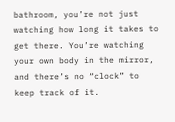bathroom, you’re not just watching how long it takes to get there. You’re watching your own body in the mirror, and there’s no “clock” to keep track of it.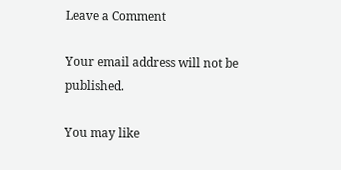Leave a Comment

Your email address will not be published.

You may like